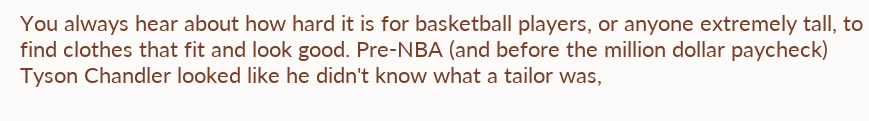You always hear about how hard it is for basketball players, or anyone extremely tall, to find clothes that fit and look good. Pre-NBA (and before the million dollar paycheck) Tyson Chandler looked like he didn't know what a tailor was,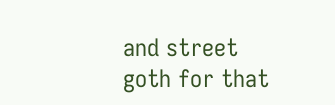and street goth for that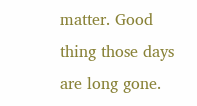matter. Good thing those days are long gone.